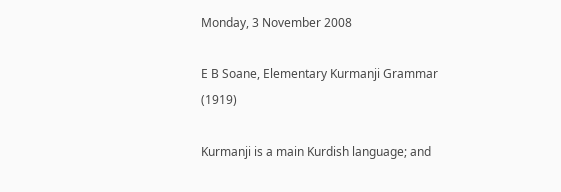Monday, 3 November 2008

E B Soane, Elementary Kurmanji Grammar (1919)

Kurmanji is a main Kurdish language; and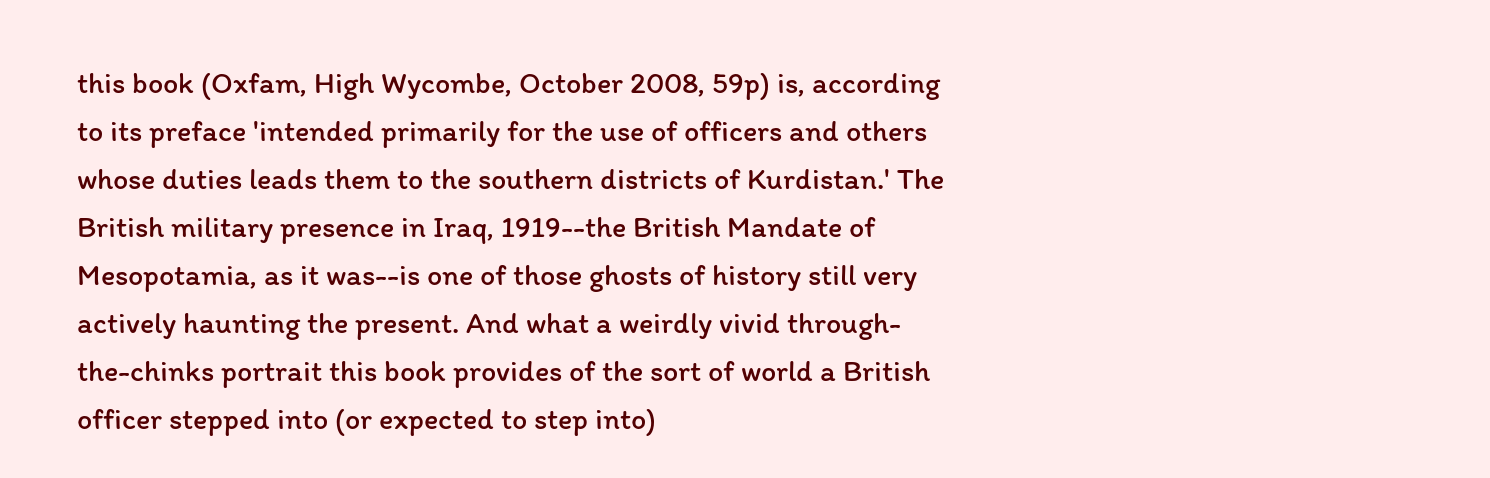this book (Oxfam, High Wycombe, October 2008, 59p) is, according to its preface 'intended primarily for the use of officers and others whose duties leads them to the southern districts of Kurdistan.' The British military presence in Iraq, 1919--the British Mandate of Mesopotamia, as it was--is one of those ghosts of history still very actively haunting the present. And what a weirdly vivid through-the-chinks portrait this book provides of the sort of world a British officer stepped into (or expected to step into)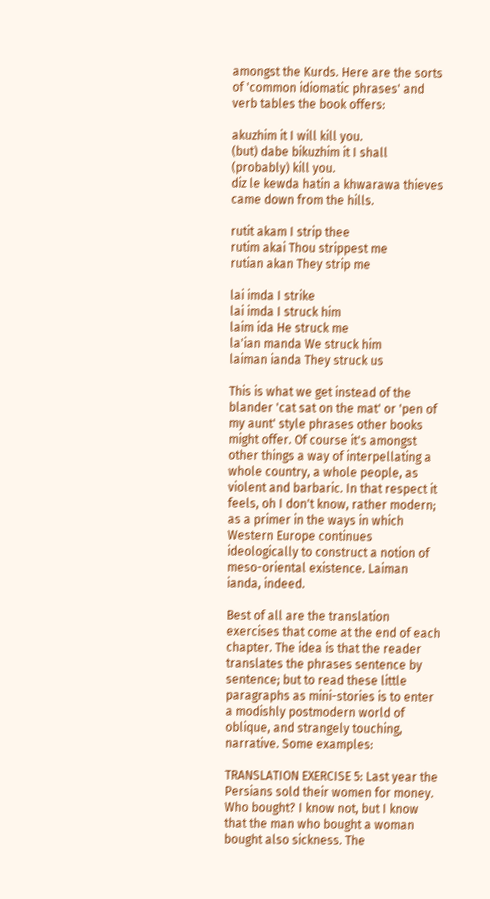amongst the Kurds. Here are the sorts of 'common idiomatic phrases' and verb tables the book offers:

akuzhim it I will kill you.
(but) dabe bikuzhim it I shall (probably) kill you.
diz le kewda hatin a khwarawa thieves came down from the hills.

rutit akam I strip thee
rutim akai Thou strippest me
rutian akan They strip me

lai imda I strike
lai imda I struck him
laim ida He struck me
la'ian manda We struck him
laiman ianda They struck us

This is what we get instead of the blander 'cat sat on the mat' or 'pen of my aunt' style phrases other books might offer. Of course it's amongst other things a way of interpellating a whole country, a whole people, as violent and barbaric. In that respect it feels, oh I don't know, rather modern; as a primer in the ways in which Western Europe continues ideologically to construct a notion of meso-oriental existence. Laiman ianda, indeed.

Best of all are the translation exercises that come at the end of each chapter. The idea is that the reader translates the phrases sentence by sentence; but to read these little paragraphs as mini-stories is to enter a modishly postmodern world of oblique, and strangely touching, narrative. Some examples:

TRANSLATION EXERCISE 5: Last year the Persians sold their women for money. Who bought? I know not, but I know that the man who bought a woman bought also sickness. The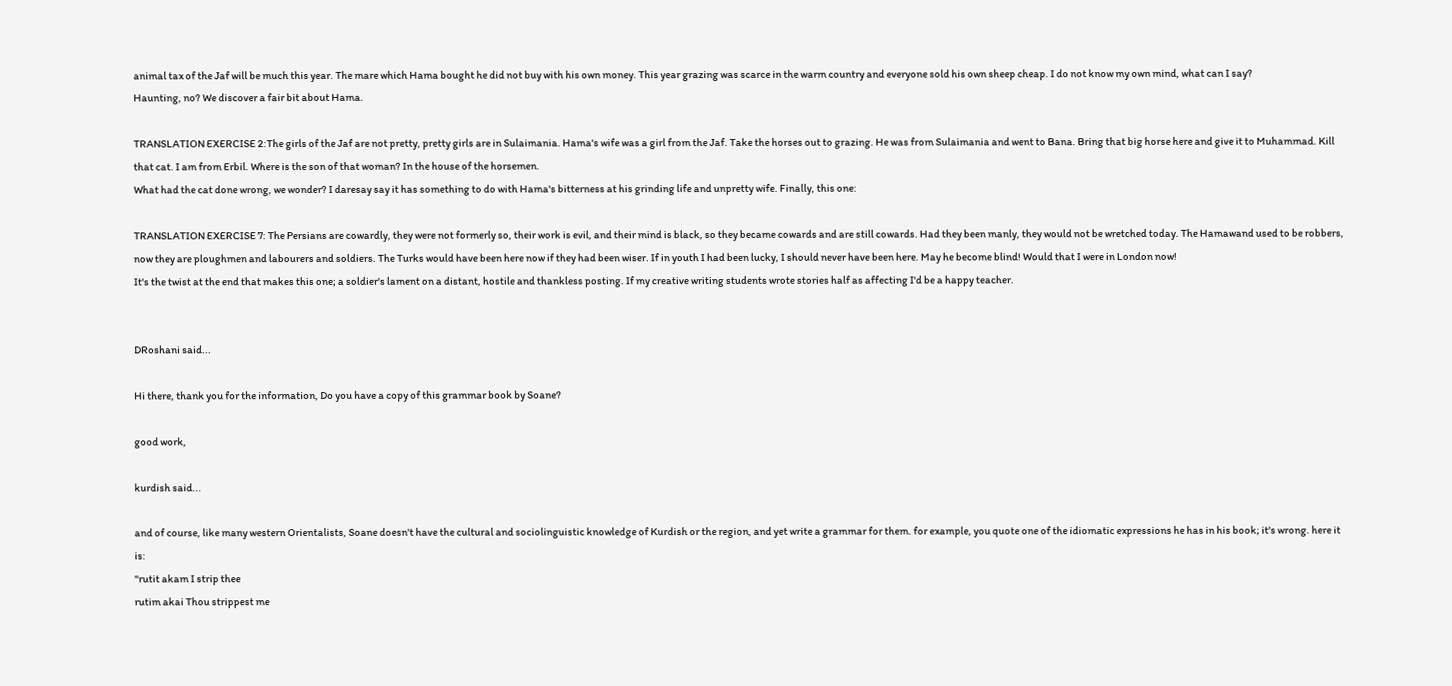animal tax of the Jaf will be much this year. The mare which Hama bought he did not buy with his own money. This year grazing was scarce in the warm country and everyone sold his own sheep cheap. I do not know my own mind, what can I say?
Haunting, no? We discover a fair bit about Hama.

TRANSLATION EXERCISE 2:The girls of the Jaf are not pretty, pretty girls are in Sulaimania. Hama's wife was a girl from the Jaf. Take the horses out to grazing. He was from Sulaimania and went to Bana. Bring that big horse here and give it to Muhammad. Kill that cat. I am from Erbil. Where is the son of that woman? In the house of the horsemen.
What had the cat done wrong, we wonder? I daresay say it has something to do with Hama's bitterness at his grinding life and unpretty wife. Finally, this one:

TRANSLATION EXERCISE 7: The Persians are cowardly, they were not formerly so, their work is evil, and their mind is black, so they became cowards and are still cowards. Had they been manly, they would not be wretched today. The Hamawand used to be robbers, now they are ploughmen and labourers and soldiers. The Turks would have been here now if they had been wiser. If in youth I had been lucky, I should never have been here. May he become blind! Would that I were in London now!
It's the twist at the end that makes this one; a soldier's lament on a distant, hostile and thankless posting. If my creative writing students wrote stories half as affecting I'd be a happy teacher.


DRoshani said...

Hi there, thank you for the information, Do you have a copy of this grammar book by Soane?

good work,

kurdish said...

and of course, like many western Orientalists, Soane doesn't have the cultural and sociolinguistic knowledge of Kurdish or the region, and yet write a grammar for them. for example, you quote one of the idiomatic expressions he has in his book; it's wrong. here it is:
"rutit akam I strip thee
rutim akai Thou strippest me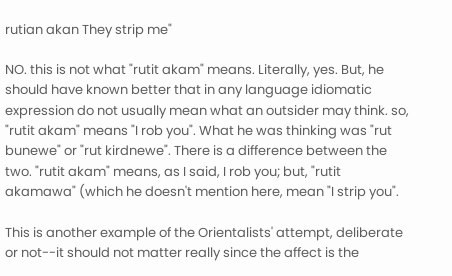rutian akan They strip me"

NO. this is not what "rutit akam" means. Literally, yes. But, he should have known better that in any language idiomatic expression do not usually mean what an outsider may think. so, "rutit akam" means "I rob you". What he was thinking was "rut bunewe" or "rut kirdnewe". There is a difference between the two. "rutit akam" means, as I said, I rob you; but, "rutit akamawa" (which he doesn't mention here, mean "I strip you".

This is another example of the Orientalists' attempt, deliberate or not--it should not matter really since the affect is the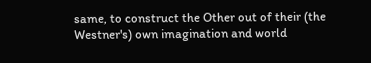same, to construct the Other out of their (the Westner's) own imagination and world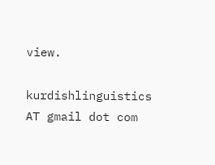view.

kurdishlinguistics AT gmail dot com